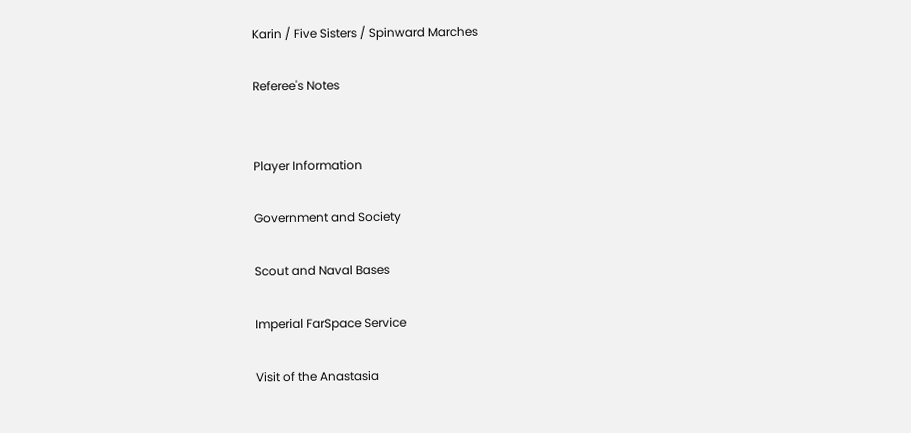Karin / Five Sisters / Spinward Marches

Referee's Notes


Player Information

Government and Society

Scout and Naval Bases

Imperial FarSpace Service

Visit of the Anastasia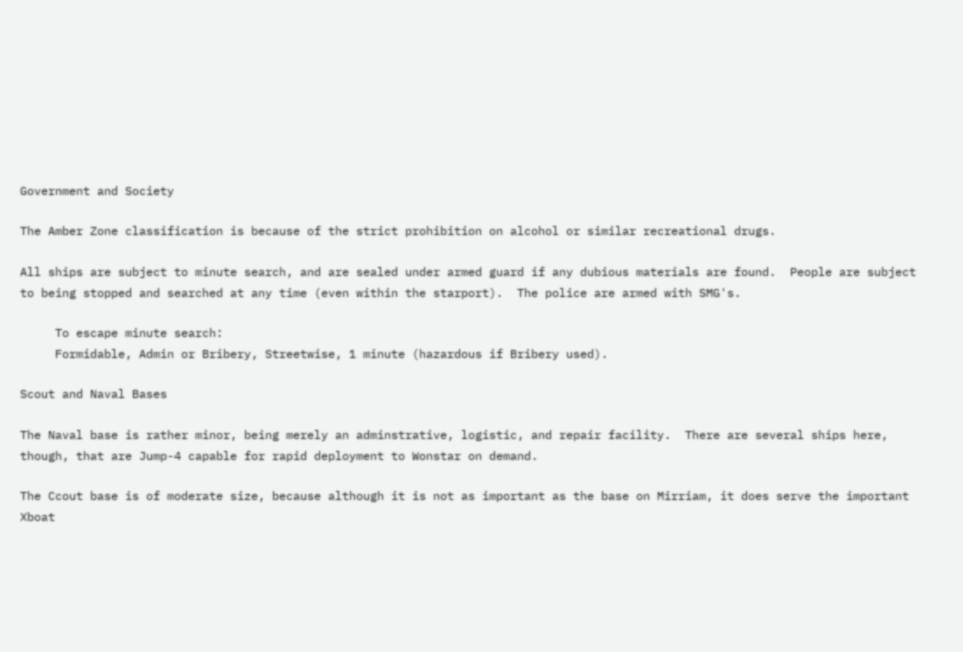Government and Society

The Amber Zone classification is because of the strict prohibition on alcohol or similar recreational drugs.

All ships are subject to minute search, and are sealed under armed guard if any dubious materials are found.  People are subject to being stopped and searched at any time (even within the starport).  The police are armed with SMG's.

     To escape minute search:
     Formidable, Admin or Bribery, Streetwise, 1 minute (hazardous if Bribery used).

Scout and Naval Bases

The Naval base is rather minor, being merely an adminstrative, logistic, and repair facility.  There are several ships here, though, that are Jump-4 capable for rapid deployment to Wonstar on demand.

The Ccout base is of moderate size, because although it is not as important as the base on Mirriam, it does serve the important Xboat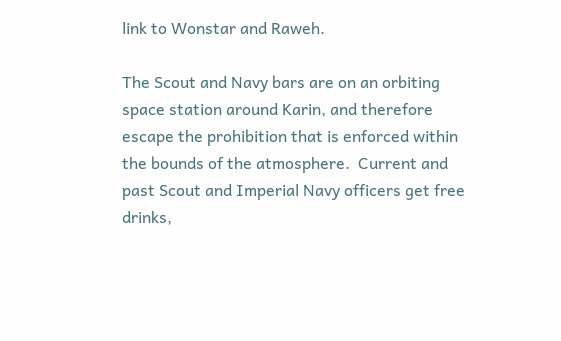link to Wonstar and Raweh.

The Scout and Navy bars are on an orbiting space station around Karin, and therefore escape the prohibition that is enforced within the bounds of the atmosphere.  Current and past Scout and Imperial Navy officers get free drinks,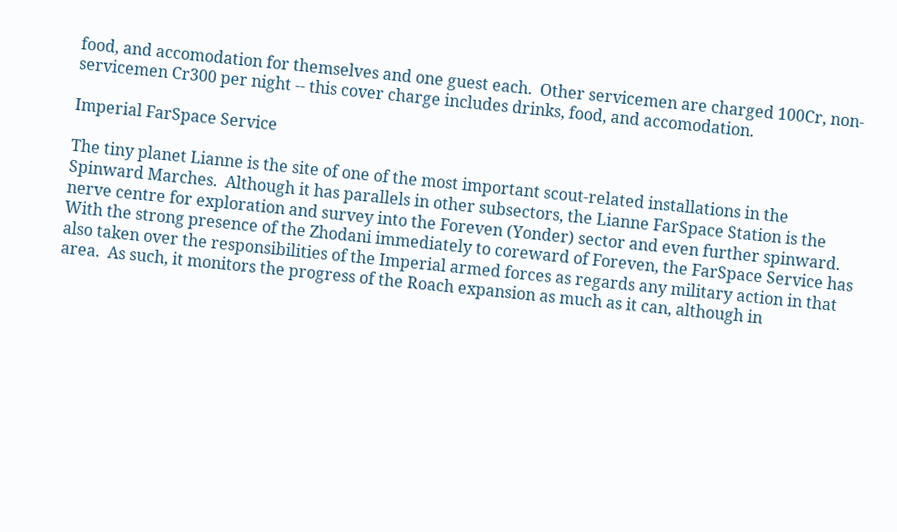food, and accomodation for themselves and one guest each.  Other servicemen are charged 100Cr, non-servicemen Cr300 per night -- this cover charge includes drinks, food, and accomodation.

Imperial FarSpace Service

The tiny planet Lianne is the site of one of the most important scout-related installations in the Spinward Marches.  Although it has parallels in other subsectors, the Lianne FarSpace Station is the nerve centre for exploration and survey into the Foreven (Yonder) sector and even further spinward.  With the strong presence of the Zhodani immediately to coreward of Foreven, the FarSpace Service has also taken over the responsibilities of the Imperial armed forces as regards any military action in that area.  As such, it monitors the progress of the Roach expansion as much as it can, although in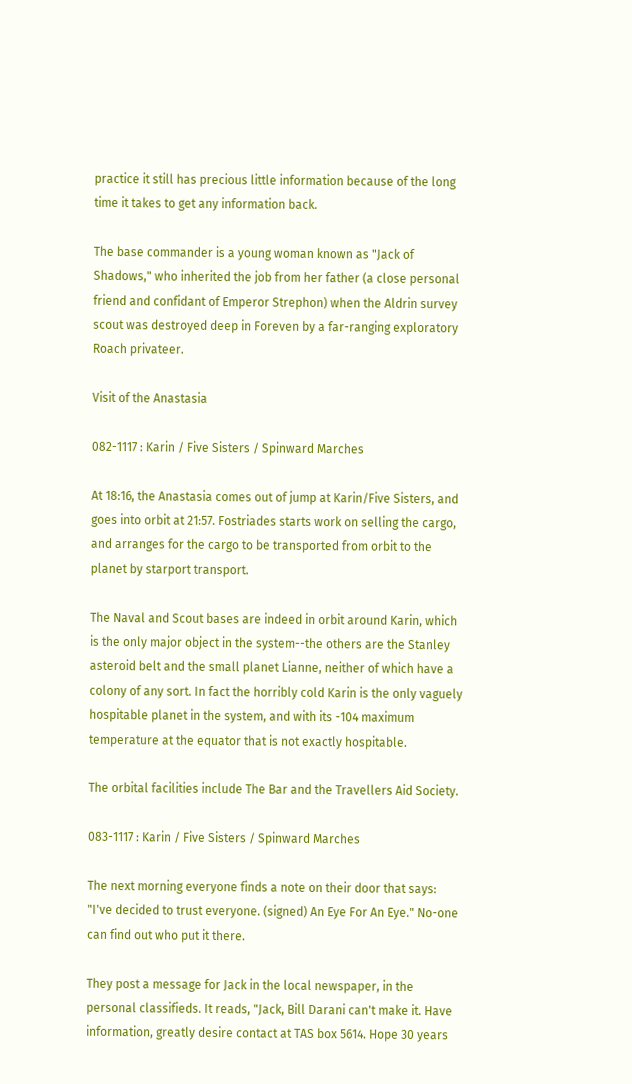practice it still has precious little information because of the long time it takes to get any information back.

The base commander is a young woman known as "Jack of Shadows," who inherited the job from her father (a close personal friend and confidant of Emperor Strephon) when the Aldrin survey scout was destroyed deep in Foreven by a far-ranging exploratory Roach privateer.

Visit of the Anastasia

082-1117 : Karin / Five Sisters / Spinward Marches

At 18:16, the Anastasia comes out of jump at Karin/Five Sisters, and goes into orbit at 21:57. Fostriades starts work on selling the cargo, and arranges for the cargo to be transported from orbit to the planet by starport transport.

The Naval and Scout bases are indeed in orbit around Karin, which is the only major object in the system--the others are the Stanley asteroid belt and the small planet Lianne, neither of which have a colony of any sort. In fact the horribly cold Karin is the only vaguely hospitable planet in the system, and with its -104 maximum temperature at the equator that is not exactly hospitable.

The orbital facilities include The Bar and the Travellers Aid Society.

083-1117 : Karin / Five Sisters / Spinward Marches

The next morning everyone finds a note on their door that says: "I've decided to trust everyone. (signed) An Eye For An Eye." No-one can find out who put it there.

They post a message for Jack in the local newspaper, in the personal classifieds. It reads, "Jack, Bill Darani can't make it. Have information, greatly desire contact at TAS box 5614. Hope 30 years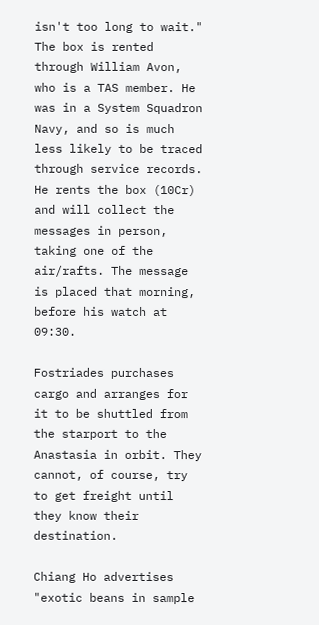isn't too long to wait." The box is rented through William Avon, who is a TAS member. He was in a System Squadron Navy, and so is much less likely to be traced through service records. He rents the box (10Cr) and will collect the messages in person, taking one of the air/rafts. The message is placed that morning, before his watch at 09:30.

Fostriades purchases cargo and arranges for it to be shuttled from the starport to the Anastasia in orbit. They cannot, of course, try to get freight until they know their destination.

Chiang Ho advertises "exotic beans in sample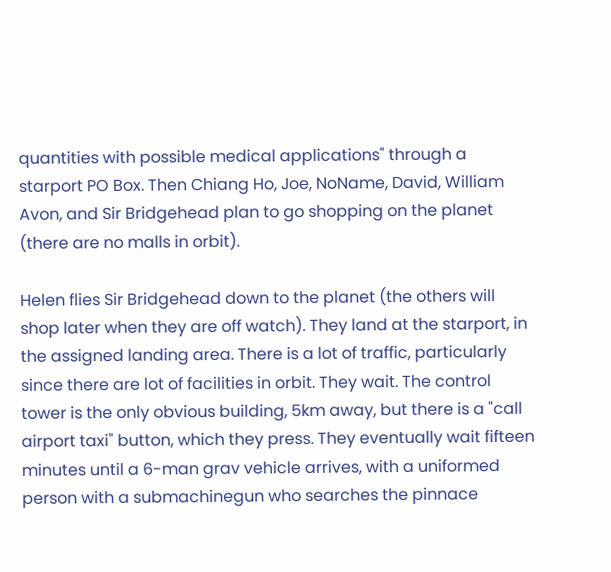quantities with possible medical applications" through a starport PO Box. Then Chiang Ho, Joe, NoName, David, William Avon, and Sir Bridgehead plan to go shopping on the planet (there are no malls in orbit).

Helen flies Sir Bridgehead down to the planet (the others will shop later when they are off watch). They land at the starport, in the assigned landing area. There is a lot of traffic, particularly since there are lot of facilities in orbit. They wait. The control tower is the only obvious building, 5km away, but there is a "call airport taxi" button, which they press. They eventually wait fifteen minutes until a 6-man grav vehicle arrives, with a uniformed person with a submachinegun who searches the pinnace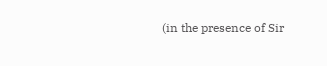(in the presence of Sir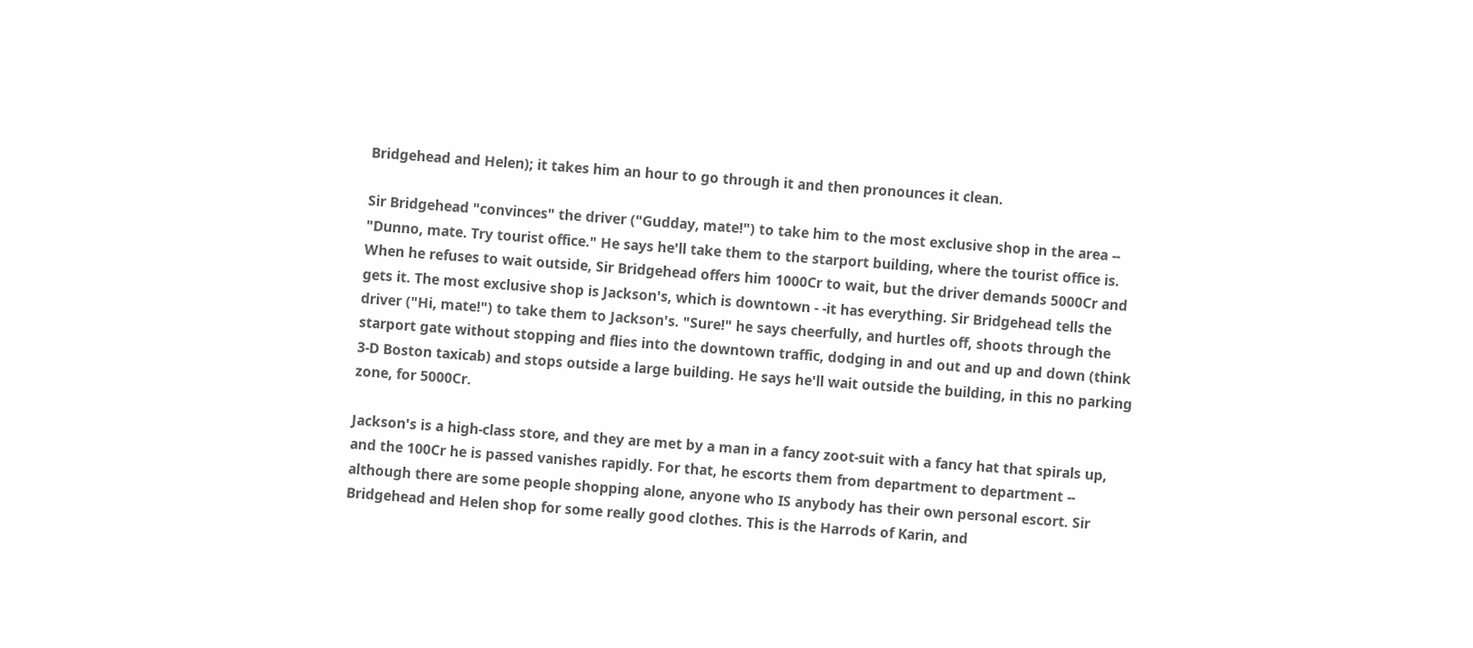Bridgehead and Helen); it takes him an hour to go through it and then pronounces it clean.

Sir Bridgehead "convinces" the driver ("Gudday, mate!") to take him to the most exclusive shop in the area -- "Dunno, mate. Try tourist office." He says he'll take them to the starport building, where the tourist office is. When he refuses to wait outside, Sir Bridgehead offers him 1000Cr to wait, but the driver demands 5000Cr and gets it. The most exclusive shop is Jackson's, which is downtown - -it has everything. Sir Bridgehead tells the driver ("Hi, mate!") to take them to Jackson's. "Sure!" he says cheerfully, and hurtles off, shoots through the starport gate without stopping and flies into the downtown traffic, dodging in and out and up and down (think 3-D Boston taxicab) and stops outside a large building. He says he'll wait outside the building, in this no parking zone, for 5000Cr.

Jackson's is a high-class store, and they are met by a man in a fancy zoot-suit with a fancy hat that spirals up, and the 100Cr he is passed vanishes rapidly. For that, he escorts them from department to department -- although there are some people shopping alone, anyone who IS anybody has their own personal escort. Sir Bridgehead and Helen shop for some really good clothes. This is the Harrods of Karin, and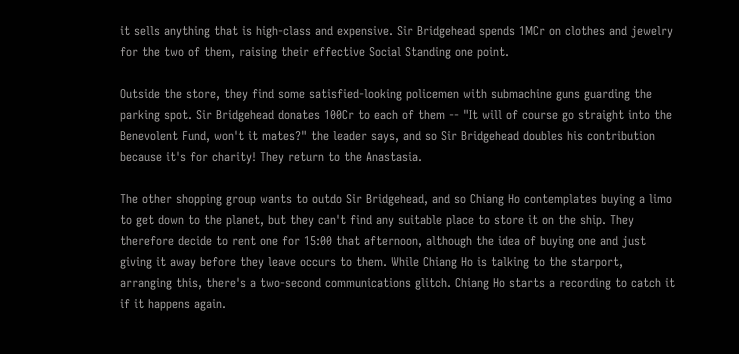it sells anything that is high-class and expensive. Sir Bridgehead spends 1MCr on clothes and jewelry for the two of them, raising their effective Social Standing one point.

Outside the store, they find some satisfied-looking policemen with submachine guns guarding the parking spot. Sir Bridgehead donates 100Cr to each of them -- "It will of course go straight into the Benevolent Fund, won't it mates?" the leader says, and so Sir Bridgehead doubles his contribution because it's for charity! They return to the Anastasia.

The other shopping group wants to outdo Sir Bridgehead, and so Chiang Ho contemplates buying a limo to get down to the planet, but they can't find any suitable place to store it on the ship. They therefore decide to rent one for 15:00 that afternoon, although the idea of buying one and just giving it away before they leave occurs to them. While Chiang Ho is talking to the starport, arranging this, there's a two-second communications glitch. Chiang Ho starts a recording to catch it if it happens again.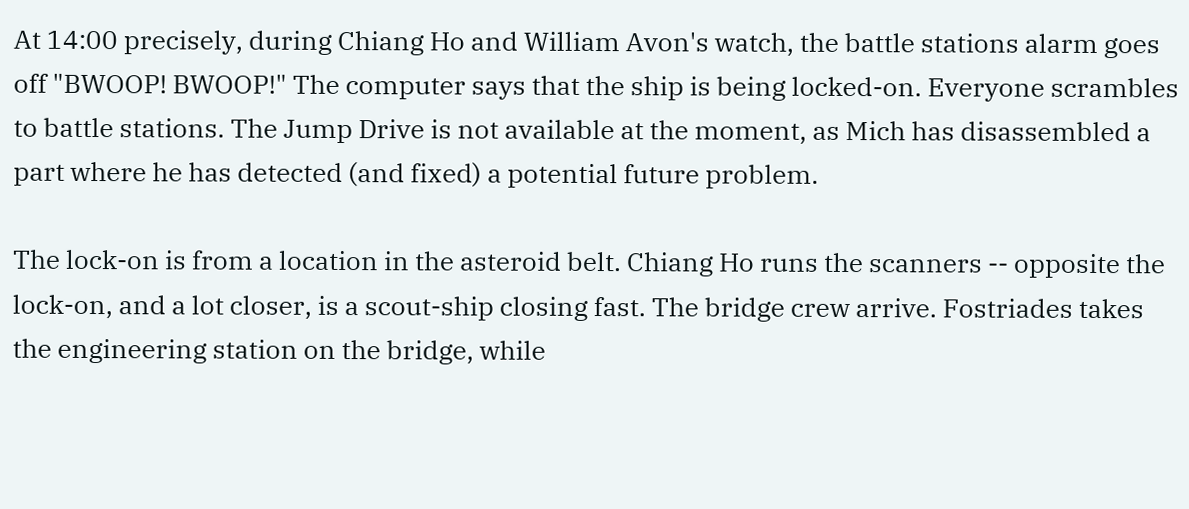At 14:00 precisely, during Chiang Ho and William Avon's watch, the battle stations alarm goes off "BWOOP! BWOOP!" The computer says that the ship is being locked-on. Everyone scrambles to battle stations. The Jump Drive is not available at the moment, as Mich has disassembled a part where he has detected (and fixed) a potential future problem.

The lock-on is from a location in the asteroid belt. Chiang Ho runs the scanners -- opposite the lock-on, and a lot closer, is a scout-ship closing fast. The bridge crew arrive. Fostriades takes the engineering station on the bridge, while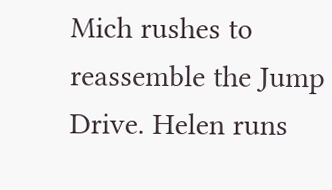Mich rushes to reassemble the Jump Drive. Helen runs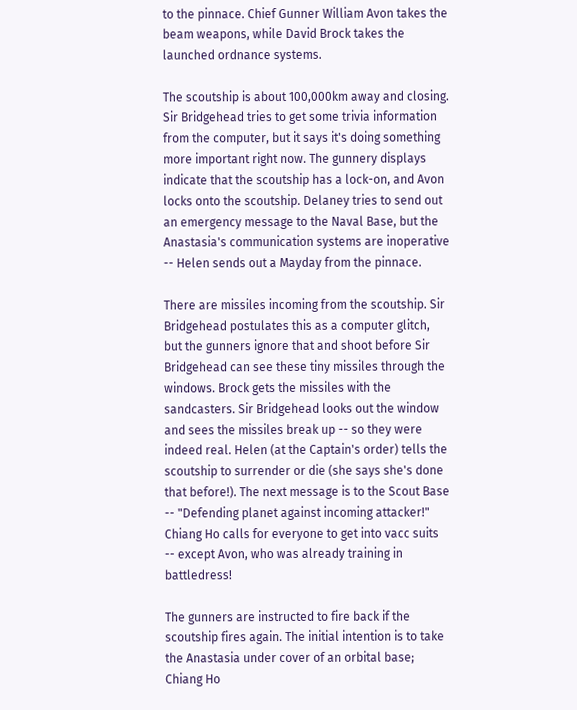to the pinnace. Chief Gunner William Avon takes the beam weapons, while David Brock takes the launched ordnance systems.

The scoutship is about 100,000km away and closing. Sir Bridgehead tries to get some trivia information from the computer, but it says it's doing something more important right now. The gunnery displays indicate that the scoutship has a lock-on, and Avon locks onto the scoutship. Delaney tries to send out an emergency message to the Naval Base, but the Anastasia's communication systems are inoperative -- Helen sends out a Mayday from the pinnace.

There are missiles incoming from the scoutship. Sir Bridgehead postulates this as a computer glitch, but the gunners ignore that and shoot before Sir Bridgehead can see these tiny missiles through the windows. Brock gets the missiles with the sandcasters. Sir Bridgehead looks out the window and sees the missiles break up -- so they were indeed real. Helen (at the Captain's order) tells the scoutship to surrender or die (she says she's done that before!). The next message is to the Scout Base -- "Defending planet against incoming attacker!" Chiang Ho calls for everyone to get into vacc suits -- except Avon, who was already training in battledress!

The gunners are instructed to fire back if the scoutship fires again. The initial intention is to take the Anastasia under cover of an orbital base; Chiang Ho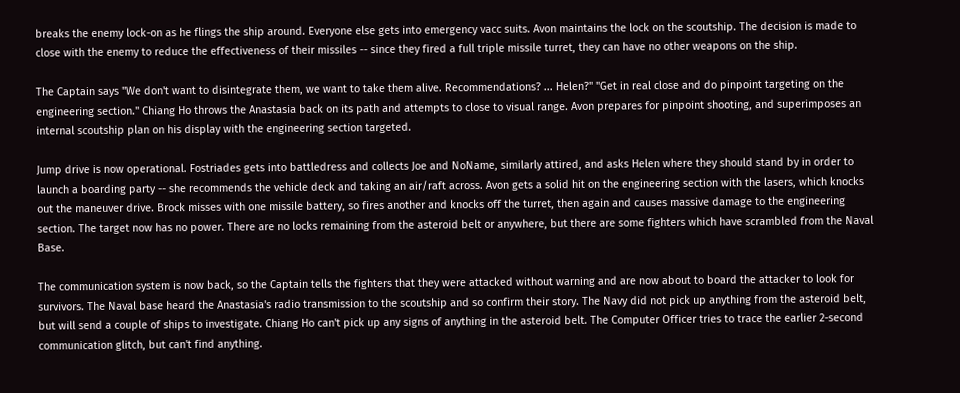breaks the enemy lock-on as he flings the ship around. Everyone else gets into emergency vacc suits. Avon maintains the lock on the scoutship. The decision is made to close with the enemy to reduce the effectiveness of their missiles -- since they fired a full triple missile turret, they can have no other weapons on the ship.

The Captain says "We don't want to disintegrate them, we want to take them alive. Recommendations? ... Helen?" "Get in real close and do pinpoint targeting on the engineering section." Chiang Ho throws the Anastasia back on its path and attempts to close to visual range. Avon prepares for pinpoint shooting, and superimposes an internal scoutship plan on his display with the engineering section targeted.

Jump drive is now operational. Fostriades gets into battledress and collects Joe and NoName, similarly attired, and asks Helen where they should stand by in order to launch a boarding party -- she recommends the vehicle deck and taking an air/raft across. Avon gets a solid hit on the engineering section with the lasers, which knocks out the maneuver drive. Brock misses with one missile battery, so fires another and knocks off the turret, then again and causes massive damage to the engineering section. The target now has no power. There are no locks remaining from the asteroid belt or anywhere, but there are some fighters which have scrambled from the Naval Base.

The communication system is now back, so the Captain tells the fighters that they were attacked without warning and are now about to board the attacker to look for survivors. The Naval base heard the Anastasia's radio transmission to the scoutship and so confirm their story. The Navy did not pick up anything from the asteroid belt, but will send a couple of ships to investigate. Chiang Ho can't pick up any signs of anything in the asteroid belt. The Computer Officer tries to trace the earlier 2-second communication glitch, but can't find anything.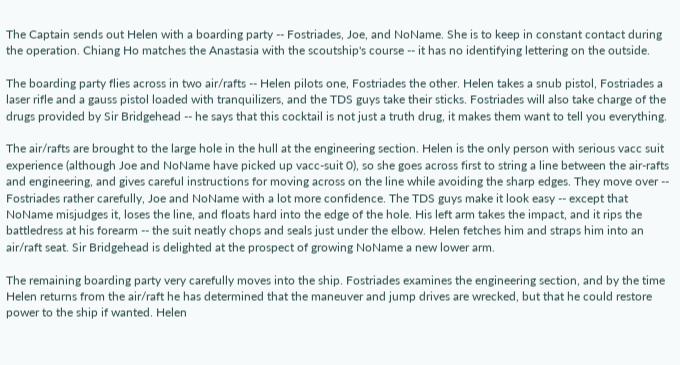The Captain sends out Helen with a boarding party -- Fostriades, Joe, and NoName. She is to keep in constant contact during the operation. Chiang Ho matches the Anastasia with the scoutship's course -- it has no identifying lettering on the outside.

The boarding party flies across in two air/rafts -- Helen pilots one, Fostriades the other. Helen takes a snub pistol, Fostriades a laser rifle and a gauss pistol loaded with tranquilizers, and the TDS guys take their sticks. Fostriades will also take charge of the drugs provided by Sir Bridgehead -- he says that this cocktail is not just a truth drug, it makes them want to tell you everything.

The air/rafts are brought to the large hole in the hull at the engineering section. Helen is the only person with serious vacc suit experience (although Joe and NoName have picked up vacc-suit 0), so she goes across first to string a line between the air-rafts and engineering, and gives careful instructions for moving across on the line while avoiding the sharp edges. They move over -- Fostriades rather carefully, Joe and NoName with a lot more confidence. The TDS guys make it look easy -- except that NoName misjudges it, loses the line, and floats hard into the edge of the hole. His left arm takes the impact, and it rips the battledress at his forearm -- the suit neatly chops and seals just under the elbow. Helen fetches him and straps him into an air/raft seat. Sir Bridgehead is delighted at the prospect of growing NoName a new lower arm.

The remaining boarding party very carefully moves into the ship. Fostriades examines the engineering section, and by the time Helen returns from the air/raft he has determined that the maneuver and jump drives are wrecked, but that he could restore power to the ship if wanted. Helen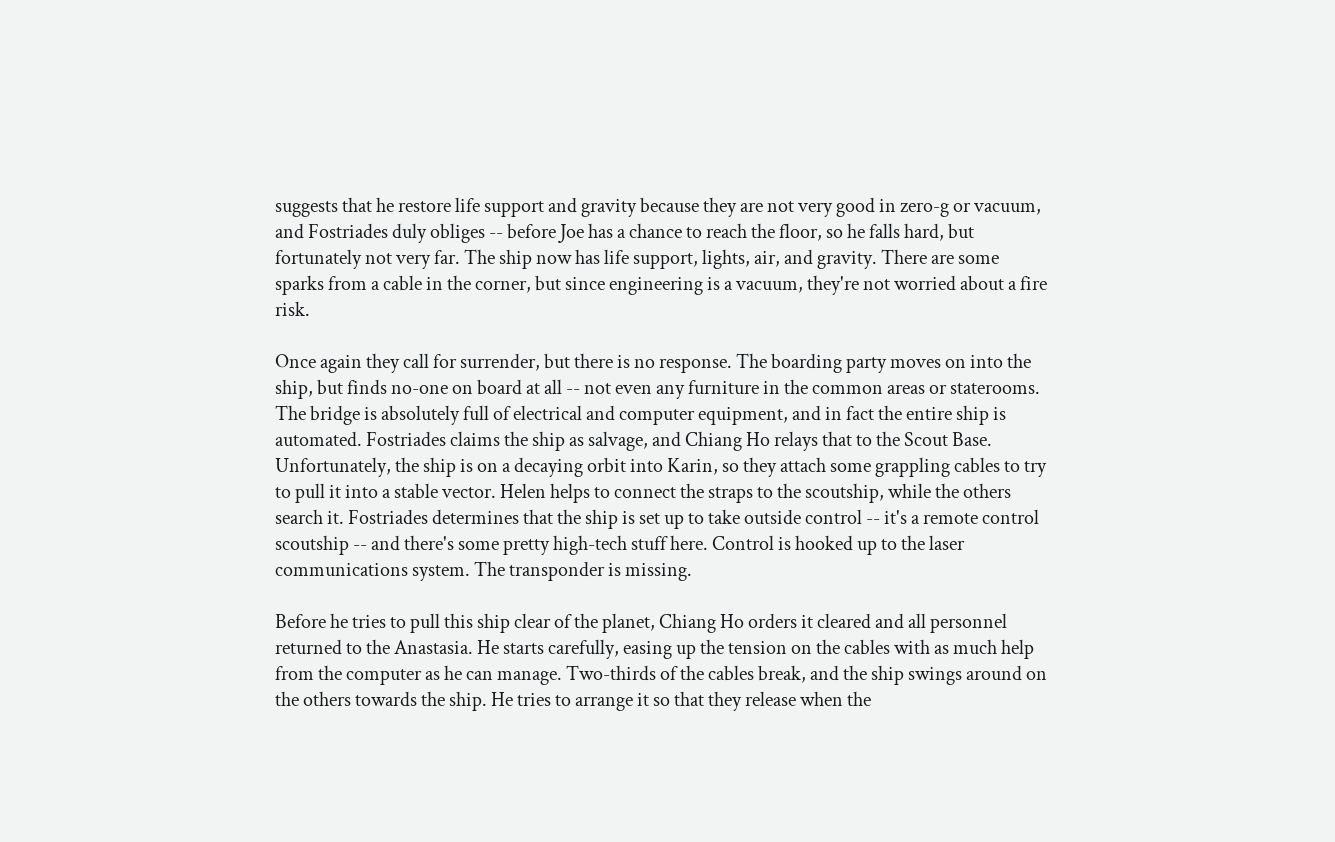suggests that he restore life support and gravity because they are not very good in zero-g or vacuum, and Fostriades duly obliges -- before Joe has a chance to reach the floor, so he falls hard, but fortunately not very far. The ship now has life support, lights, air, and gravity. There are some sparks from a cable in the corner, but since engineering is a vacuum, they're not worried about a fire risk.

Once again they call for surrender, but there is no response. The boarding party moves on into the ship, but finds no-one on board at all -- not even any furniture in the common areas or staterooms. The bridge is absolutely full of electrical and computer equipment, and in fact the entire ship is automated. Fostriades claims the ship as salvage, and Chiang Ho relays that to the Scout Base. Unfortunately, the ship is on a decaying orbit into Karin, so they attach some grappling cables to try to pull it into a stable vector. Helen helps to connect the straps to the scoutship, while the others search it. Fostriades determines that the ship is set up to take outside control -- it's a remote control scoutship -- and there's some pretty high-tech stuff here. Control is hooked up to the laser communications system. The transponder is missing.

Before he tries to pull this ship clear of the planet, Chiang Ho orders it cleared and all personnel returned to the Anastasia. He starts carefully, easing up the tension on the cables with as much help from the computer as he can manage. Two-thirds of the cables break, and the ship swings around on the others towards the ship. He tries to arrange it so that they release when the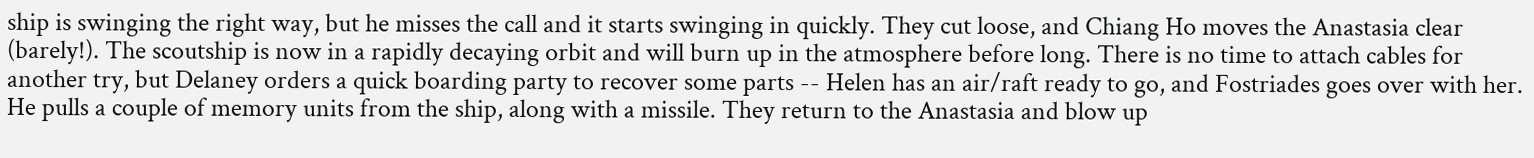ship is swinging the right way, but he misses the call and it starts swinging in quickly. They cut loose, and Chiang Ho moves the Anastasia clear (barely!). The scoutship is now in a rapidly decaying orbit and will burn up in the atmosphere before long. There is no time to attach cables for another try, but Delaney orders a quick boarding party to recover some parts -- Helen has an air/raft ready to go, and Fostriades goes over with her. He pulls a couple of memory units from the ship, along with a missile. They return to the Anastasia and blow up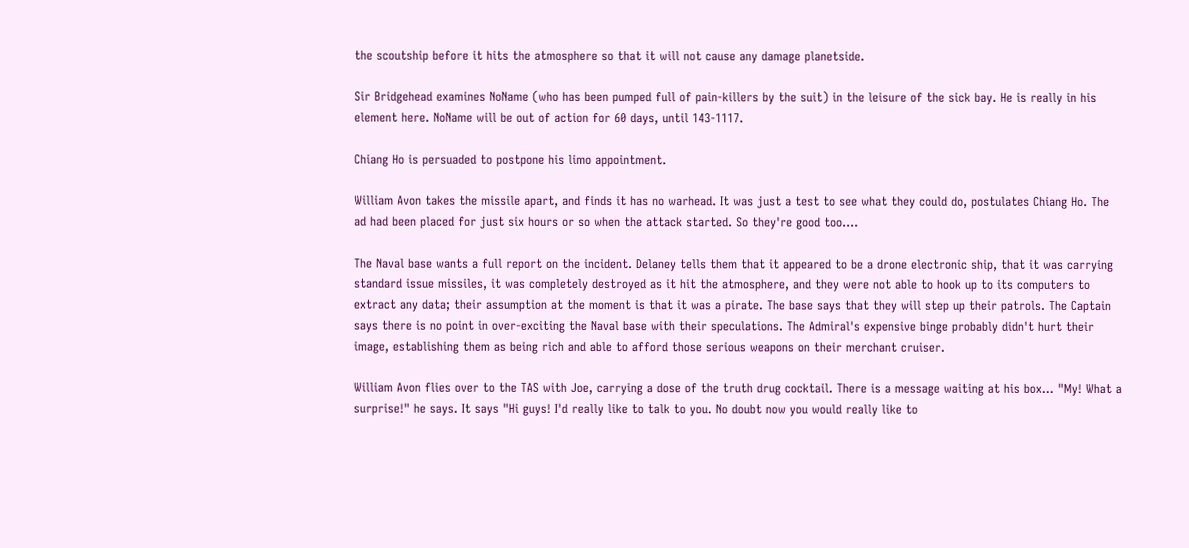the scoutship before it hits the atmosphere so that it will not cause any damage planetside.

Sir Bridgehead examines NoName (who has been pumped full of pain-killers by the suit) in the leisure of the sick bay. He is really in his element here. NoName will be out of action for 60 days, until 143-1117.

Chiang Ho is persuaded to postpone his limo appointment.

William Avon takes the missile apart, and finds it has no warhead. It was just a test to see what they could do, postulates Chiang Ho. The ad had been placed for just six hours or so when the attack started. So they're good too....

The Naval base wants a full report on the incident. Delaney tells them that it appeared to be a drone electronic ship, that it was carrying standard issue missiles, it was completely destroyed as it hit the atmosphere, and they were not able to hook up to its computers to extract any data; their assumption at the moment is that it was a pirate. The base says that they will step up their patrols. The Captain says there is no point in over-exciting the Naval base with their speculations. The Admiral's expensive binge probably didn't hurt their image, establishing them as being rich and able to afford those serious weapons on their merchant cruiser.

William Avon flies over to the TAS with Joe, carrying a dose of the truth drug cocktail. There is a message waiting at his box... "My! What a surprise!" he says. It says "Hi guys! I'd really like to talk to you. No doubt now you would really like to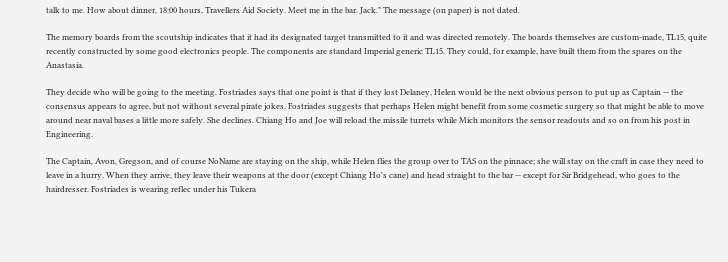talk to me. How about dinner, 18:00 hours, Travellers Aid Society. Meet me in the bar. Jack." The message (on paper) is not dated.

The memory boards from the scoutship indicates that it had its designated target transmitted to it and was directed remotely. The boards themselves are custom-made, TL15, quite recently constructed by some good electronics people. The components are standard Imperial generic TL15. They could, for example, have built them from the spares on the Anastasia.

They decide who will be going to the meeting. Fostriades says that one point is that if they lost Delaney, Helen would be the next obvious person to put up as Captain -- the consensus appears to agree, but not without several pirate jokes. Fostriades suggests that perhaps Helen might benefit from some cosmetic surgery so that might be able to move around near naval bases a little more safely. She declines. Chiang Ho and Joe will reload the missile turrets while Mich monitors the sensor readouts and so on from his post in Engineering.

The Captain, Avon, Gregson, and of course NoName are staying on the ship, while Helen flies the group over to TAS on the pinnace; she will stay on the craft in case they need to leave in a hurry. When they arrive, they leave their weapons at the door (except Chiang Ho's cane) and head straight to the bar -- except for Sir Bridgehead, who goes to the hairdresser. Fostriades is wearing reflec under his Tukera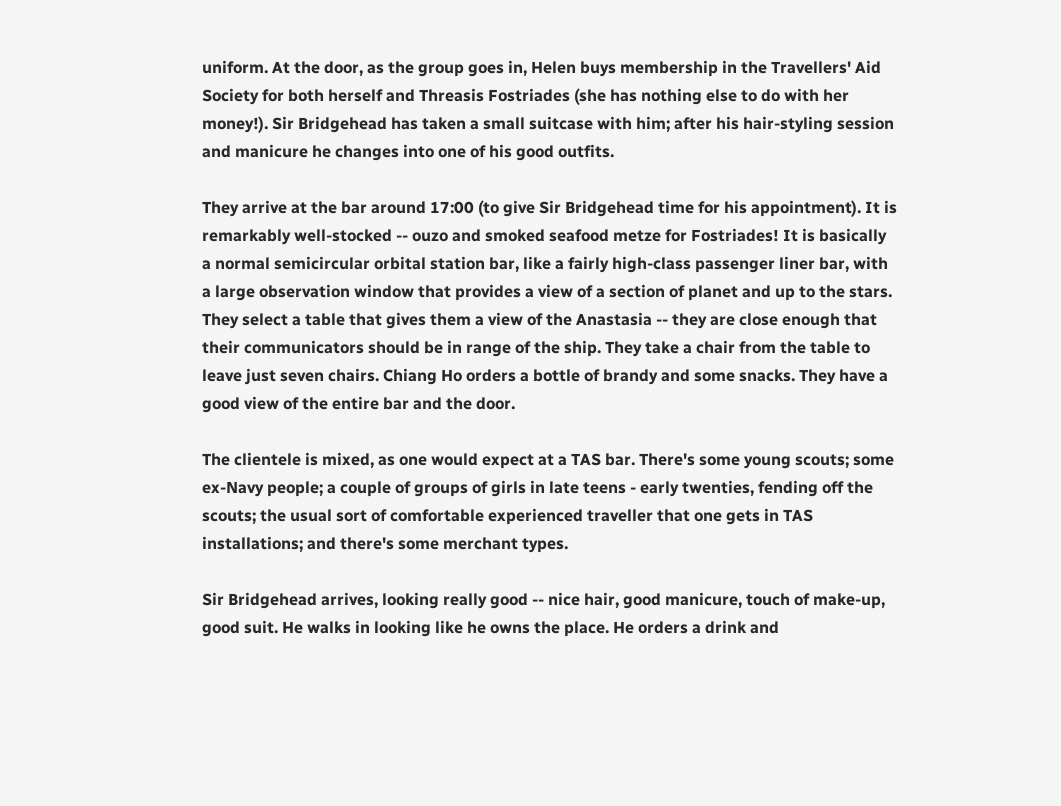uniform. At the door, as the group goes in, Helen buys membership in the Travellers' Aid Society for both herself and Threasis Fostriades (she has nothing else to do with her money!). Sir Bridgehead has taken a small suitcase with him; after his hair-styling session and manicure he changes into one of his good outfits.

They arrive at the bar around 17:00 (to give Sir Bridgehead time for his appointment). It is remarkably well-stocked -- ouzo and smoked seafood metze for Fostriades! It is basically a normal semicircular orbital station bar, like a fairly high-class passenger liner bar, with a large observation window that provides a view of a section of planet and up to the stars. They select a table that gives them a view of the Anastasia -- they are close enough that their communicators should be in range of the ship. They take a chair from the table to leave just seven chairs. Chiang Ho orders a bottle of brandy and some snacks. They have a good view of the entire bar and the door.

The clientele is mixed, as one would expect at a TAS bar. There's some young scouts; some ex-Navy people; a couple of groups of girls in late teens - early twenties, fending off the scouts; the usual sort of comfortable experienced traveller that one gets in TAS installations; and there's some merchant types.

Sir Bridgehead arrives, looking really good -- nice hair, good manicure, touch of make-up, good suit. He walks in looking like he owns the place. He orders a drink and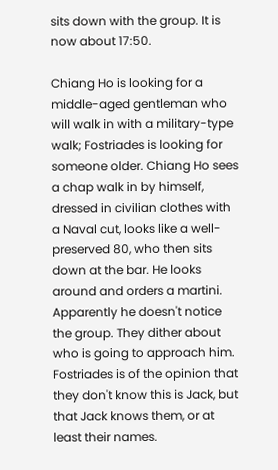sits down with the group. It is now about 17:50.

Chiang Ho is looking for a middle-aged gentleman who will walk in with a military-type walk; Fostriades is looking for someone older. Chiang Ho sees a chap walk in by himself, dressed in civilian clothes with a Naval cut, looks like a well-preserved 80, who then sits down at the bar. He looks around and orders a martini. Apparently he doesn't notice the group. They dither about who is going to approach him. Fostriades is of the opinion that they don't know this is Jack, but that Jack knows them, or at least their names.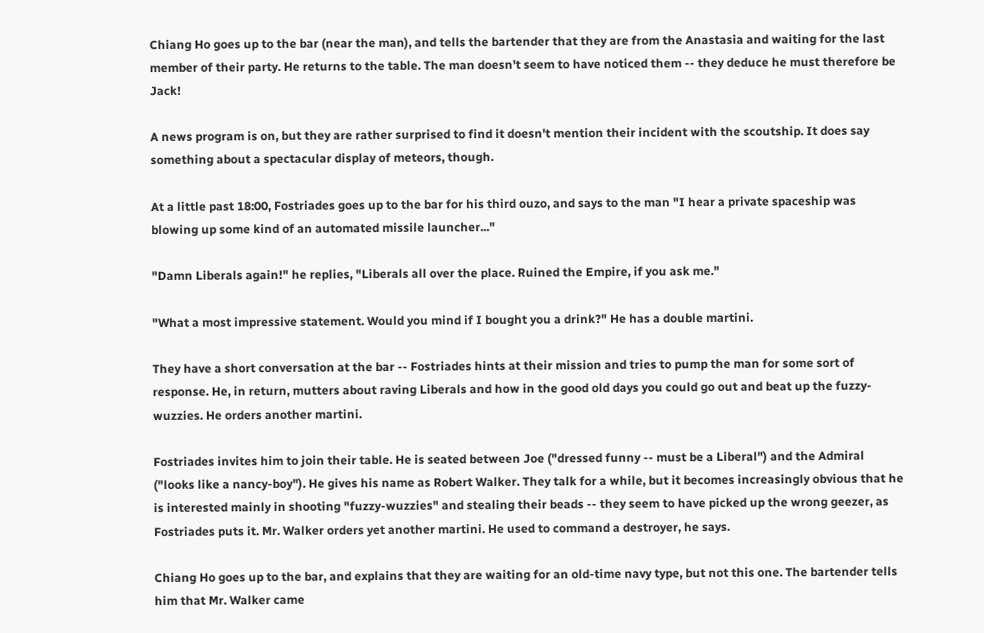Chiang Ho goes up to the bar (near the man), and tells the bartender that they are from the Anastasia and waiting for the last member of their party. He returns to the table. The man doesn't seem to have noticed them -- they deduce he must therefore be Jack!

A news program is on, but they are rather surprised to find it doesn't mention their incident with the scoutship. It does say something about a spectacular display of meteors, though.

At a little past 18:00, Fostriades goes up to the bar for his third ouzo, and says to the man "I hear a private spaceship was blowing up some kind of an automated missile launcher..."

"Damn Liberals again!" he replies, "Liberals all over the place. Ruined the Empire, if you ask me."

"What a most impressive statement. Would you mind if I bought you a drink?" He has a double martini.

They have a short conversation at the bar -- Fostriades hints at their mission and tries to pump the man for some sort of response. He, in return, mutters about raving Liberals and how in the good old days you could go out and beat up the fuzzy-wuzzies. He orders another martini.

Fostriades invites him to join their table. He is seated between Joe ("dressed funny -- must be a Liberal") and the Admiral ("looks like a nancy-boy"). He gives his name as Robert Walker. They talk for a while, but it becomes increasingly obvious that he is interested mainly in shooting "fuzzy-wuzzies" and stealing their beads -- they seem to have picked up the wrong geezer, as Fostriades puts it. Mr. Walker orders yet another martini. He used to command a destroyer, he says.

Chiang Ho goes up to the bar, and explains that they are waiting for an old-time navy type, but not this one. The bartender tells him that Mr. Walker came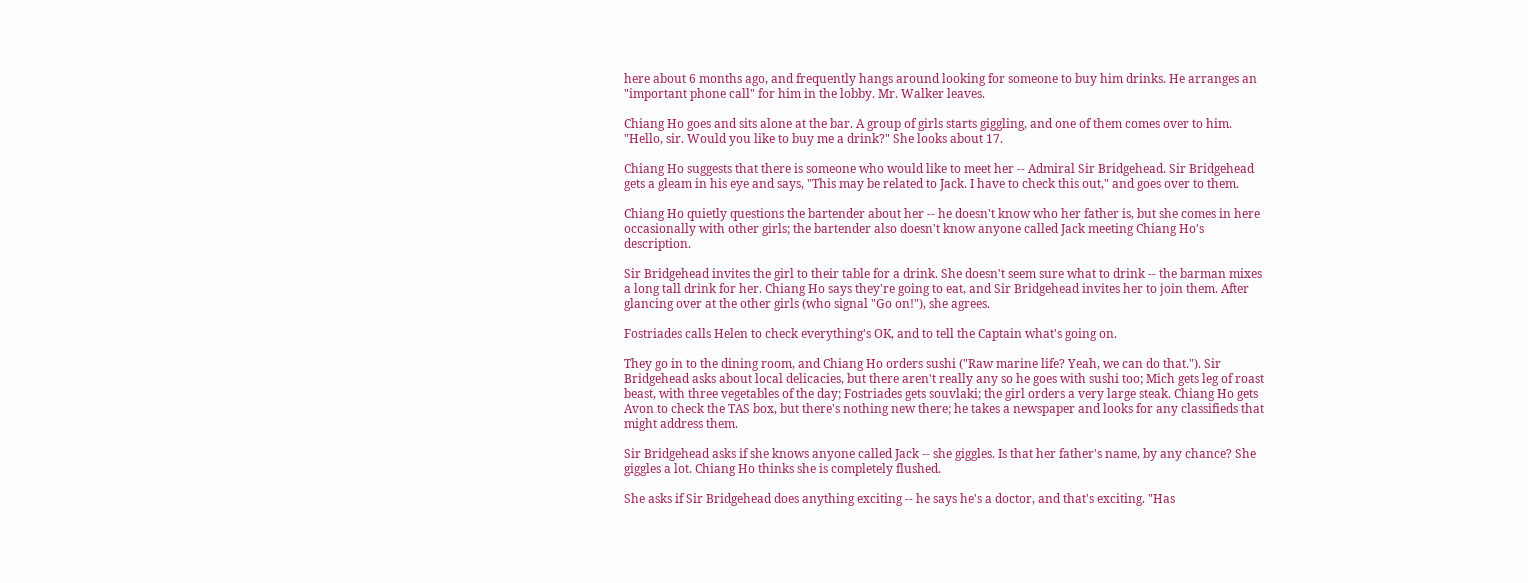here about 6 months ago, and frequently hangs around looking for someone to buy him drinks. He arranges an "important phone call" for him in the lobby. Mr. Walker leaves.

Chiang Ho goes and sits alone at the bar. A group of girls starts giggling, and one of them comes over to him. "Hello, sir. Would you like to buy me a drink?" She looks about 17.

Chiang Ho suggests that there is someone who would like to meet her -- Admiral Sir Bridgehead. Sir Bridgehead gets a gleam in his eye and says, "This may be related to Jack. I have to check this out," and goes over to them.

Chiang Ho quietly questions the bartender about her -- he doesn't know who her father is, but she comes in here occasionally with other girls; the bartender also doesn't know anyone called Jack meeting Chiang Ho's description.

Sir Bridgehead invites the girl to their table for a drink. She doesn't seem sure what to drink -- the barman mixes a long tall drink for her. Chiang Ho says they're going to eat, and Sir Bridgehead invites her to join them. After glancing over at the other girls (who signal "Go on!"), she agrees.

Fostriades calls Helen to check everything's OK, and to tell the Captain what's going on.

They go in to the dining room, and Chiang Ho orders sushi ("Raw marine life? Yeah, we can do that."). Sir Bridgehead asks about local delicacies, but there aren't really any so he goes with sushi too; Mich gets leg of roast beast, with three vegetables of the day; Fostriades gets souvlaki; the girl orders a very large steak. Chiang Ho gets Avon to check the TAS box, but there's nothing new there; he takes a newspaper and looks for any classifieds that might address them.

Sir Bridgehead asks if she knows anyone called Jack -- she giggles. Is that her father's name, by any chance? She giggles a lot. Chiang Ho thinks she is completely flushed.

She asks if Sir Bridgehead does anything exciting -- he says he's a doctor, and that's exciting. "Has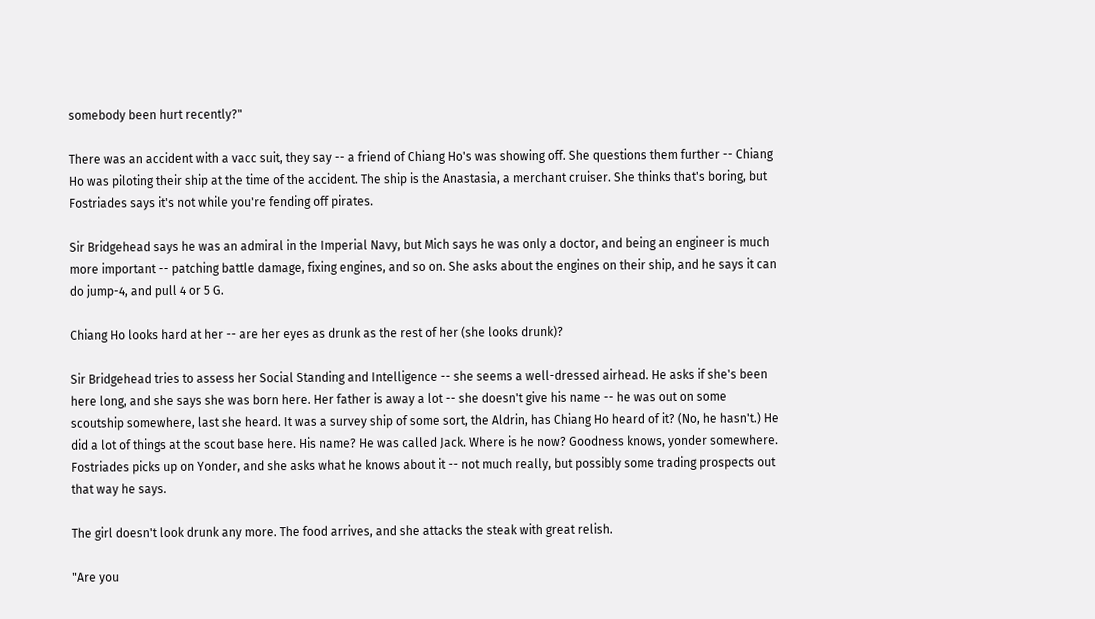somebody been hurt recently?"

There was an accident with a vacc suit, they say -- a friend of Chiang Ho's was showing off. She questions them further -- Chiang Ho was piloting their ship at the time of the accident. The ship is the Anastasia, a merchant cruiser. She thinks that's boring, but Fostriades says it's not while you're fending off pirates.

Sir Bridgehead says he was an admiral in the Imperial Navy, but Mich says he was only a doctor, and being an engineer is much more important -- patching battle damage, fixing engines, and so on. She asks about the engines on their ship, and he says it can do jump-4, and pull 4 or 5 G.

Chiang Ho looks hard at her -- are her eyes as drunk as the rest of her (she looks drunk)?

Sir Bridgehead tries to assess her Social Standing and Intelligence -- she seems a well-dressed airhead. He asks if she's been here long, and she says she was born here. Her father is away a lot -- she doesn't give his name -- he was out on some scoutship somewhere, last she heard. It was a survey ship of some sort, the Aldrin, has Chiang Ho heard of it? (No, he hasn't.) He did a lot of things at the scout base here. His name? He was called Jack. Where is he now? Goodness knows, yonder somewhere. Fostriades picks up on Yonder, and she asks what he knows about it -- not much really, but possibly some trading prospects out that way he says.

The girl doesn't look drunk any more. The food arrives, and she attacks the steak with great relish.

"Are you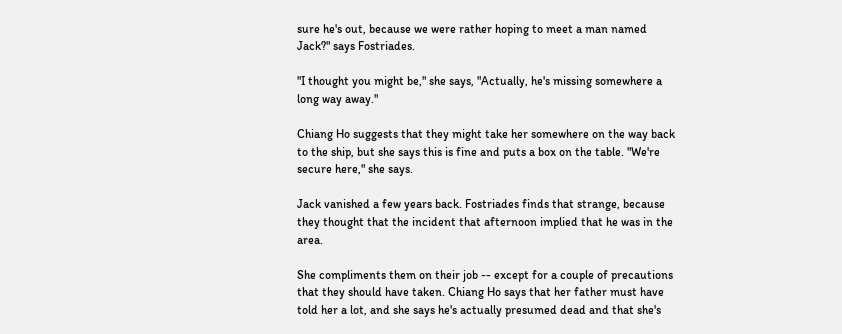sure he's out, because we were rather hoping to meet a man named Jack?" says Fostriades.

"I thought you might be," she says, "Actually, he's missing somewhere a long way away."

Chiang Ho suggests that they might take her somewhere on the way back to the ship, but she says this is fine and puts a box on the table. "We're secure here," she says.

Jack vanished a few years back. Fostriades finds that strange, because they thought that the incident that afternoon implied that he was in the area.

She compliments them on their job -- except for a couple of precautions that they should have taken. Chiang Ho says that her father must have told her a lot, and she says he's actually presumed dead and that she's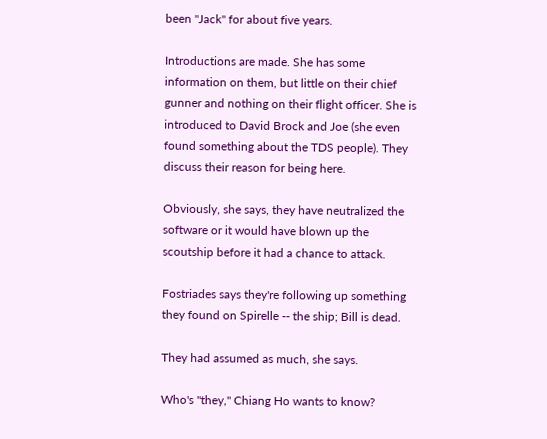been "Jack" for about five years.

Introductions are made. She has some information on them, but little on their chief gunner and nothing on their flight officer. She is introduced to David Brock and Joe (she even found something about the TDS people). They discuss their reason for being here.

Obviously, she says, they have neutralized the software or it would have blown up the scoutship before it had a chance to attack.

Fostriades says they're following up something they found on Spirelle -- the ship; Bill is dead.

They had assumed as much, she says.

Who's "they," Chiang Ho wants to know?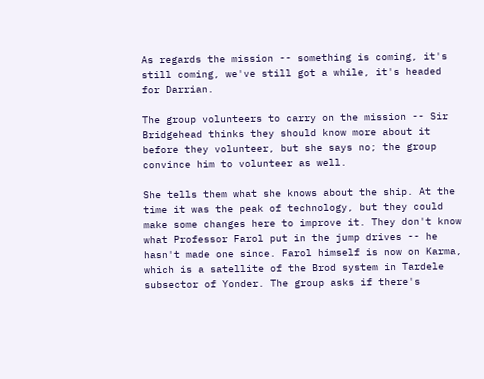As regards the mission -- something is coming, it's still coming, we've still got a while, it's headed for Darrian.

The group volunteers to carry on the mission -- Sir Bridgehead thinks they should know more about it before they volunteer, but she says no; the group convince him to volunteer as well.

She tells them what she knows about the ship. At the time it was the peak of technology, but they could make some changes here to improve it. They don't know what Professor Farol put in the jump drives -- he hasn't made one since. Farol himself is now on Karma, which is a satellite of the Brod system in Tardele subsector of Yonder. The group asks if there's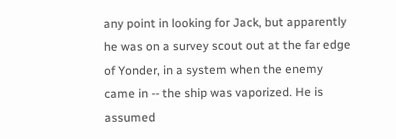any point in looking for Jack, but apparently he was on a survey scout out at the far edge of Yonder, in a system when the enemy came in -- the ship was vaporized. He is assumed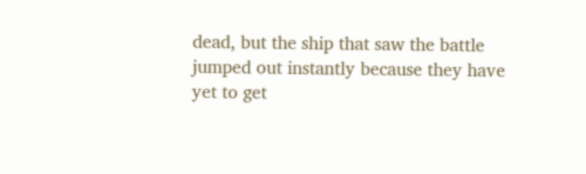dead, but the ship that saw the battle jumped out instantly because they have yet to get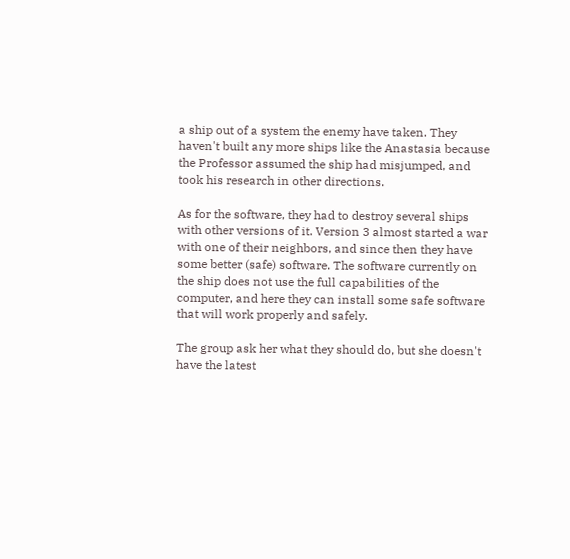a ship out of a system the enemy have taken. They haven't built any more ships like the Anastasia because the Professor assumed the ship had misjumped, and took his research in other directions.

As for the software, they had to destroy several ships with other versions of it. Version 3 almost started a war with one of their neighbors, and since then they have some better (safe) software. The software currently on the ship does not use the full capabilities of the computer, and here they can install some safe software that will work properly and safely.

The group ask her what they should do, but she doesn't have the latest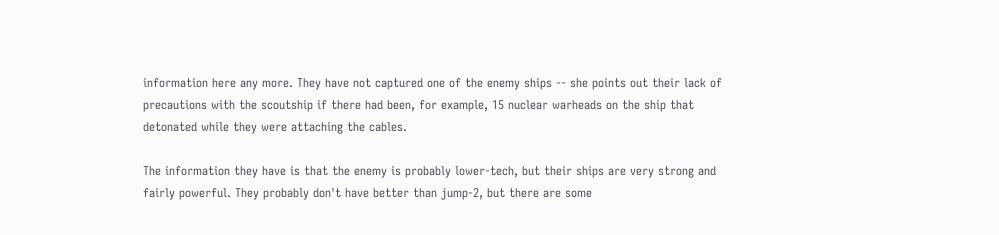information here any more. They have not captured one of the enemy ships -- she points out their lack of precautions with the scoutship if there had been, for example, 15 nuclear warheads on the ship that detonated while they were attaching the cables.

The information they have is that the enemy is probably lower-tech, but their ships are very strong and fairly powerful. They probably don't have better than jump-2, but there are some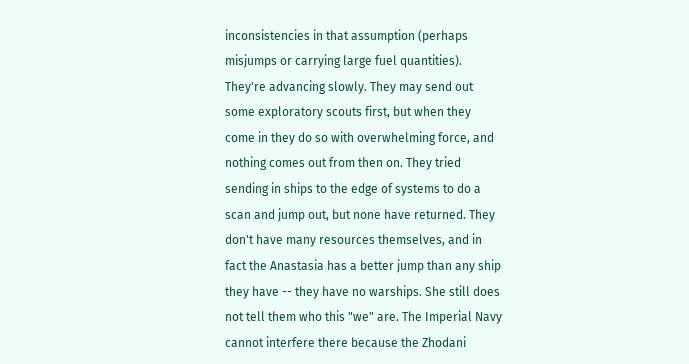inconsistencies in that assumption (perhaps misjumps or carrying large fuel quantities). They're advancing slowly. They may send out some exploratory scouts first, but when they come in they do so with overwhelming force, and nothing comes out from then on. They tried sending in ships to the edge of systems to do a scan and jump out, but none have returned. They don't have many resources themselves, and in fact the Anastasia has a better jump than any ship they have -- they have no warships. She still does not tell them who this "we" are. The Imperial Navy cannot interfere there because the Zhodani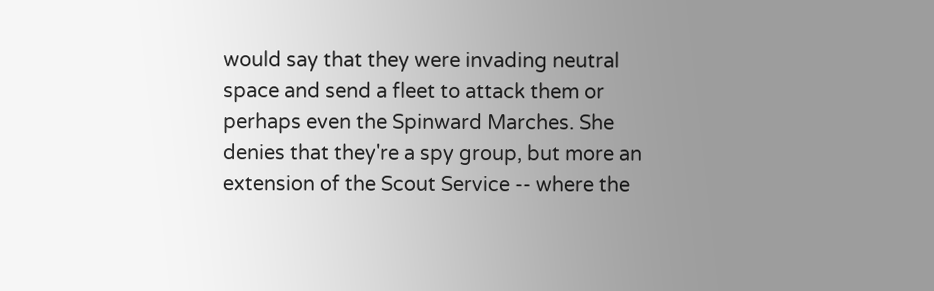would say that they were invading neutral space and send a fleet to attack them or perhaps even the Spinward Marches. She denies that they're a spy group, but more an extension of the Scout Service -- where the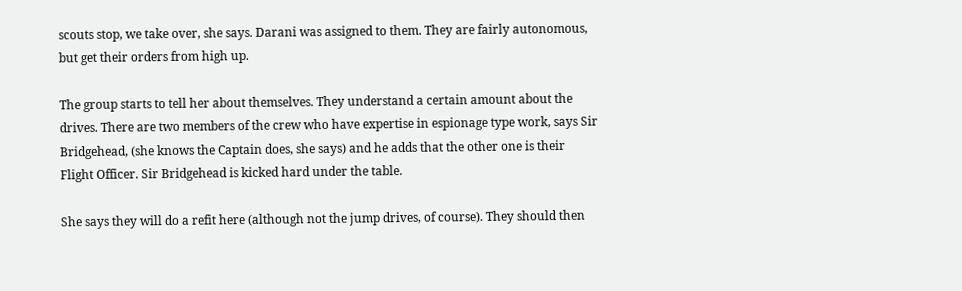scouts stop, we take over, she says. Darani was assigned to them. They are fairly autonomous, but get their orders from high up.

The group starts to tell her about themselves. They understand a certain amount about the drives. There are two members of the crew who have expertise in espionage type work, says Sir Bridgehead, (she knows the Captain does, she says) and he adds that the other one is their Flight Officer. Sir Bridgehead is kicked hard under the table.

She says they will do a refit here (although not the jump drives, of course). They should then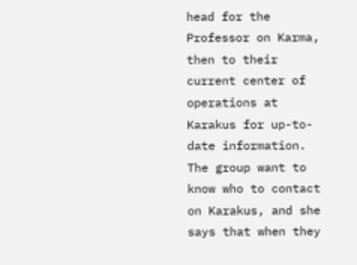head for the Professor on Karma, then to their current center of operations at Karakus for up-to-date information. The group want to know who to contact on Karakus, and she says that when they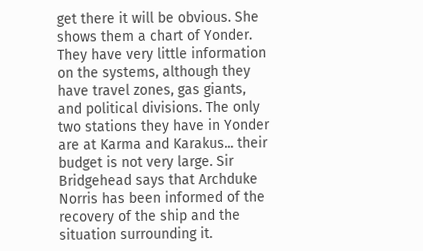get there it will be obvious. She shows them a chart of Yonder. They have very little information on the systems, although they have travel zones, gas giants, and political divisions. The only two stations they have in Yonder are at Karma and Karakus... their budget is not very large. Sir Bridgehead says that Archduke Norris has been informed of the recovery of the ship and the situation surrounding it.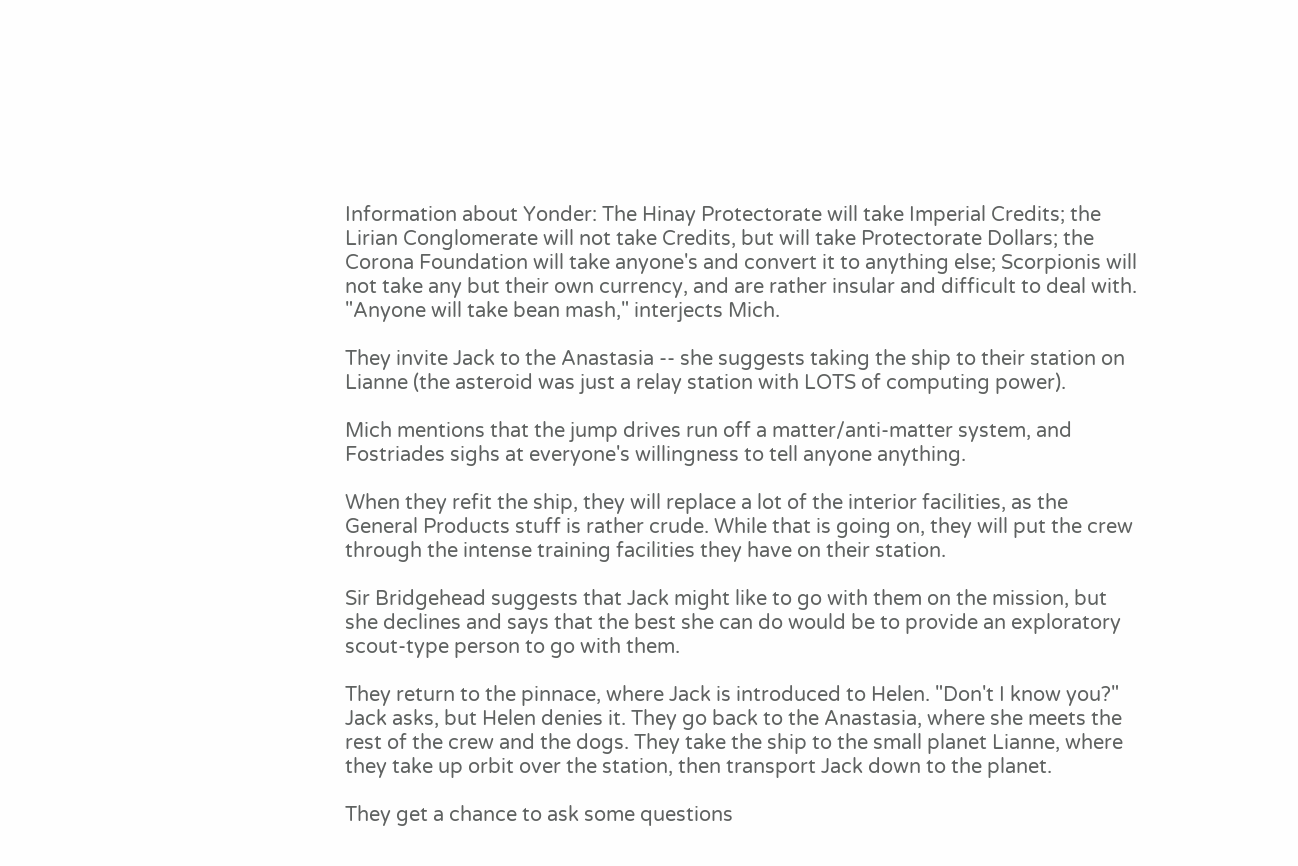Information about Yonder: The Hinay Protectorate will take Imperial Credits; the Lirian Conglomerate will not take Credits, but will take Protectorate Dollars; the Corona Foundation will take anyone's and convert it to anything else; Scorpionis will not take any but their own currency, and are rather insular and difficult to deal with. "Anyone will take bean mash," interjects Mich.

They invite Jack to the Anastasia -- she suggests taking the ship to their station on Lianne (the asteroid was just a relay station with LOTS of computing power).

Mich mentions that the jump drives run off a matter/anti-matter system, and Fostriades sighs at everyone's willingness to tell anyone anything.

When they refit the ship, they will replace a lot of the interior facilities, as the General Products stuff is rather crude. While that is going on, they will put the crew through the intense training facilities they have on their station.

Sir Bridgehead suggests that Jack might like to go with them on the mission, but she declines and says that the best she can do would be to provide an exploratory scout-type person to go with them.

They return to the pinnace, where Jack is introduced to Helen. "Don't I know you?" Jack asks, but Helen denies it. They go back to the Anastasia, where she meets the rest of the crew and the dogs. They take the ship to the small planet Lianne, where they take up orbit over the station, then transport Jack down to the planet.

They get a chance to ask some questions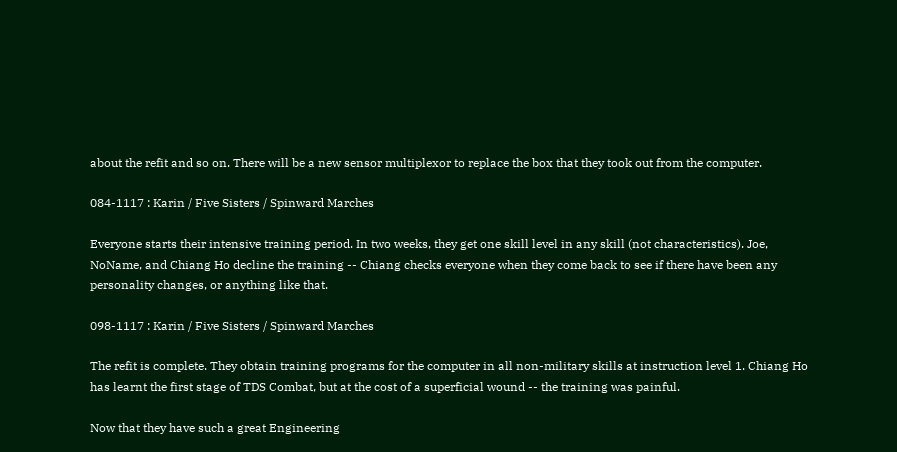about the refit and so on. There will be a new sensor multiplexor to replace the box that they took out from the computer.

084-1117 : Karin / Five Sisters / Spinward Marches

Everyone starts their intensive training period. In two weeks, they get one skill level in any skill (not characteristics). Joe, NoName, and Chiang Ho decline the training -- Chiang checks everyone when they come back to see if there have been any personality changes, or anything like that.

098-1117 : Karin / Five Sisters / Spinward Marches

The refit is complete. They obtain training programs for the computer in all non-military skills at instruction level 1. Chiang Ho has learnt the first stage of TDS Combat, but at the cost of a superficial wound -- the training was painful.

Now that they have such a great Engineering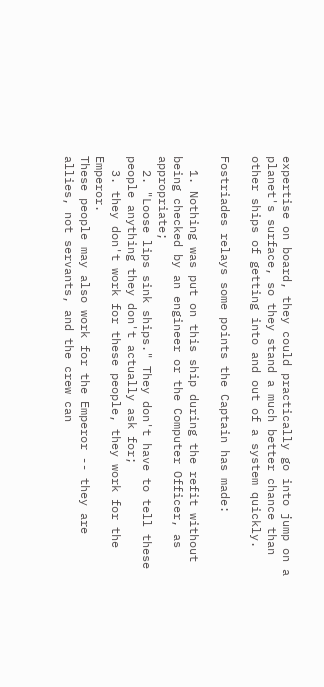expertise on board, they could practically go into jump on a planet's surface, so they stand a much better chance than other ships of getting into and out of a system quickly.

Fostriades relays some points the Captain has made:

  1. Nothing was put on this ship during the refit without being checked by an engineer or the Computer Officer, as appropriate;
  2. "Loose lips sink ships." They don't have to tell these people anything they don't actually ask for;
  3. they don't work for these people, they work for the Emperor.
These people may also work for the Emperor -- they are allies, not servants, and the crew can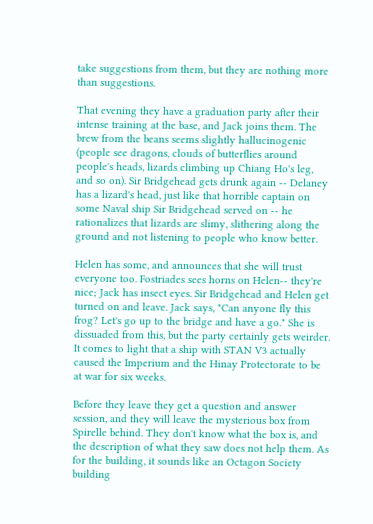take suggestions from them, but they are nothing more than suggestions.

That evening they have a graduation party after their intense training at the base, and Jack joins them. The brew from the beans seems slightly hallucinogenic (people see dragons, clouds of butterflies around people's heads, lizards climbing up Chiang Ho's leg, and so on). Sir Bridgehead gets drunk again -- Delaney has a lizard's head, just like that horrible captain on some Naval ship Sir Bridgehead served on -- he rationalizes that lizards are slimy, slithering along the ground and not listening to people who know better.

Helen has some, and announces that she will trust everyone too. Fostriades sees horns on Helen-- they're nice; Jack has insect eyes. Sir Bridgehead and Helen get turned on and leave. Jack says, "Can anyone fly this frog? Let's go up to the bridge and have a go." She is dissuaded from this, but the party certainly gets weirder. It comes to light that a ship with STAN V3 actually caused the Imperium and the Hinay Protectorate to be at war for six weeks.

Before they leave they get a question and answer session, and they will leave the mysterious box from Spirelle behind. They don't know what the box is, and the description of what they saw does not help them. As for the building, it sounds like an Octagon Society building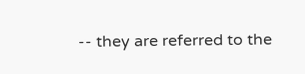-- they are referred to the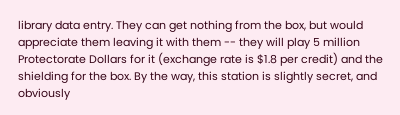library data entry. They can get nothing from the box, but would appreciate them leaving it with them -- they will play 5 million Protectorate Dollars for it (exchange rate is $1.8 per credit) and the shielding for the box. By the way, this station is slightly secret, and obviously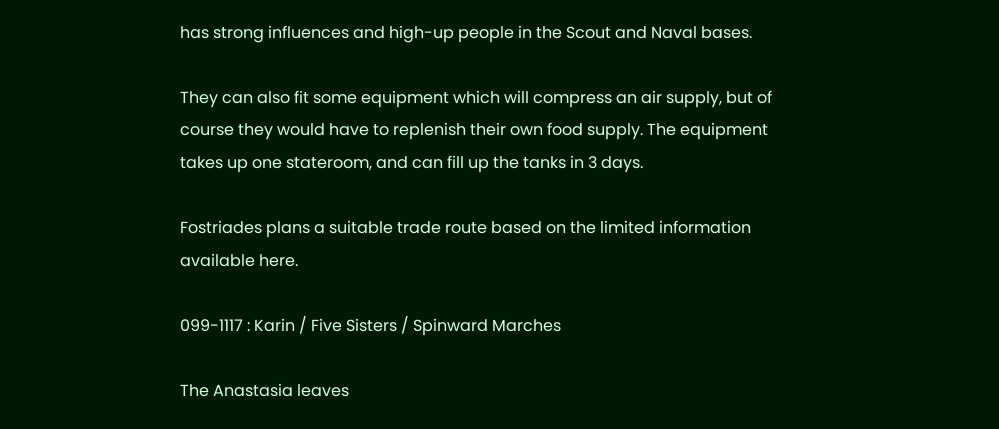has strong influences and high-up people in the Scout and Naval bases.

They can also fit some equipment which will compress an air supply, but of course they would have to replenish their own food supply. The equipment takes up one stateroom, and can fill up the tanks in 3 days.

Fostriades plans a suitable trade route based on the limited information available here.

099-1117 : Karin / Five Sisters / Spinward Marches

The Anastasia leaves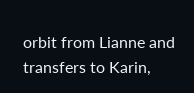orbit from Lianne and transfers to Karin,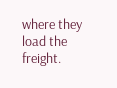where they load the freight.